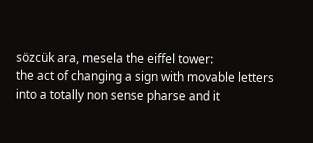sözcük ara, mesela the eiffel tower:
the act of changing a sign with movable letters into a totally non sense pharse and it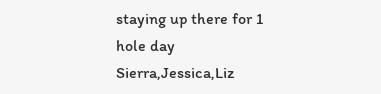staying up there for 1 hole day
Sierra,Jessica,Liz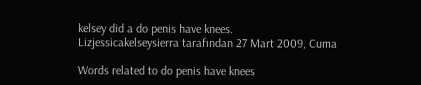kelsey did a do penis have knees.
Lizjessicakelseysierra tarafından 27 Mart 2009, Cuma

Words related to do penis have knees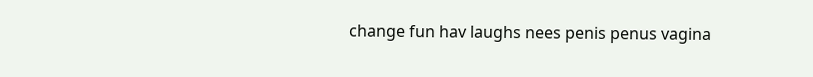change fun hav laughs nees penis penus vagina